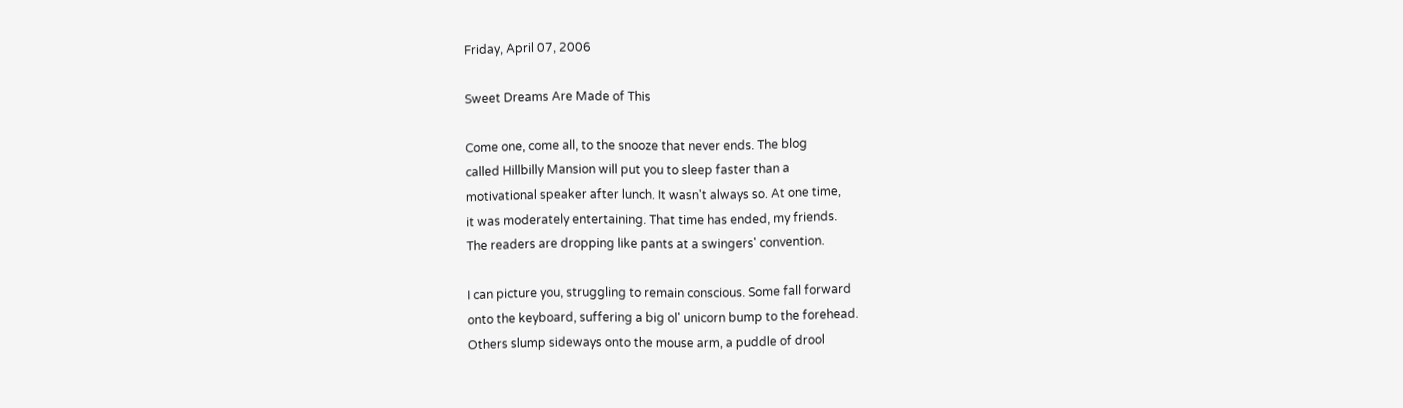Friday, April 07, 2006

Sweet Dreams Are Made of This

Come one, come all, to the snooze that never ends. The blog
called Hillbilly Mansion will put you to sleep faster than a
motivational speaker after lunch. It wasn't always so. At one time,
it was moderately entertaining. That time has ended, my friends.
The readers are dropping like pants at a swingers' convention.

I can picture you, struggling to remain conscious. Some fall forward
onto the keyboard, suffering a big ol' unicorn bump to the forehead.
Others slump sideways onto the mouse arm, a puddle of drool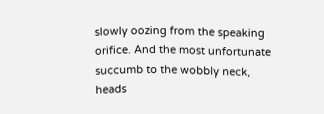slowly oozing from the speaking orifice. And the most unfortunate
succumb to the wobbly neck, heads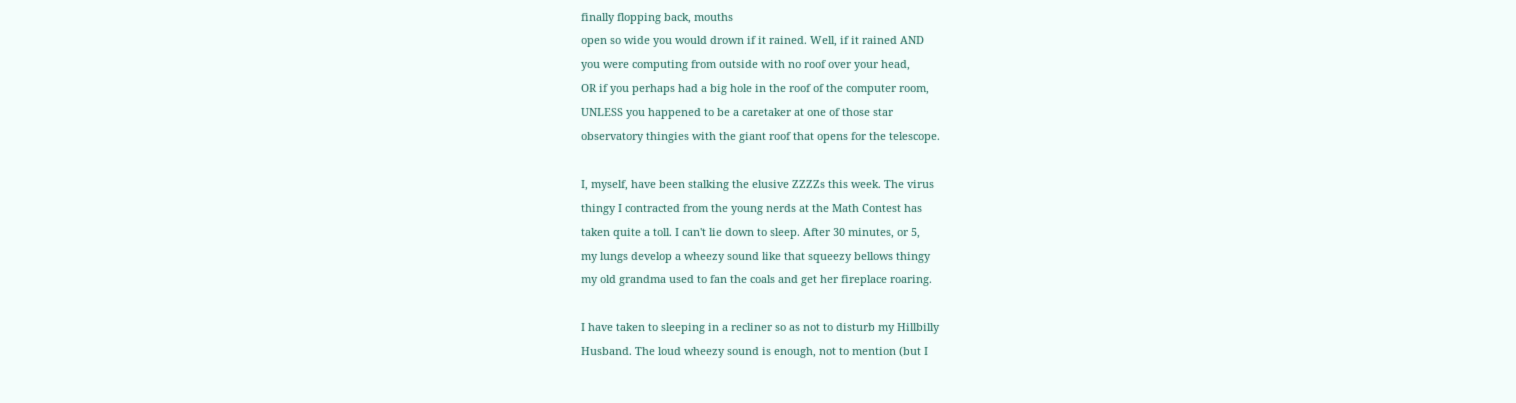finally flopping back, mouths
open so wide you would drown if it rained. Well, if it rained AND
you were computing from outside with no roof over your head,
OR if you perhaps had a big hole in the roof of the computer room,
UNLESS you happened to be a caretaker at one of those star
observatory thingies with the giant roof that opens for the telescope.

I, myself, have been stalking the elusive ZZZZs this week. The virus
thingy I contracted from the young nerds at the Math Contest has
taken quite a toll. I can't lie down to sleep. After 30 minutes, or 5,
my lungs develop a wheezy sound like that squeezy bellows thingy
my old grandma used to fan the coals and get her fireplace roaring.

I have taken to sleeping in a recliner so as not to disturb my Hillbilly
Husband. The loud wheezy sound is enough, not to mention (but I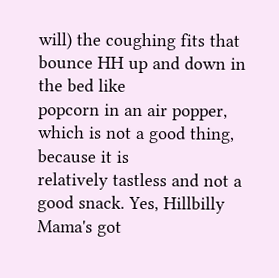will) the coughing fits that bounce HH up and down in the bed like
popcorn in an air popper, which is not a good thing, because it is
relatively tastless and not a good snack. Yes, Hillbilly Mama's got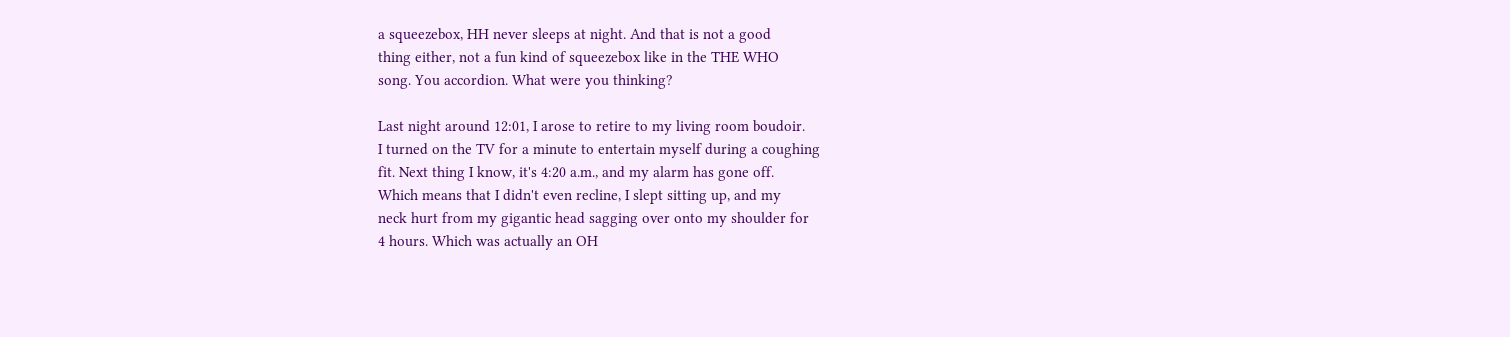a squeezebox, HH never sleeps at night. And that is not a good
thing either, not a fun kind of squeezebox like in the THE WHO
song. You accordion. What were you thinking?

Last night around 12:01, I arose to retire to my living room boudoir.
I turned on the TV for a minute to entertain myself during a coughing
fit. Next thing I know, it's 4:20 a.m., and my alarm has gone off.
Which means that I didn't even recline, I slept sitting up, and my
neck hurt from my gigantic head sagging over onto my shoulder for
4 hours. Which was actually an OH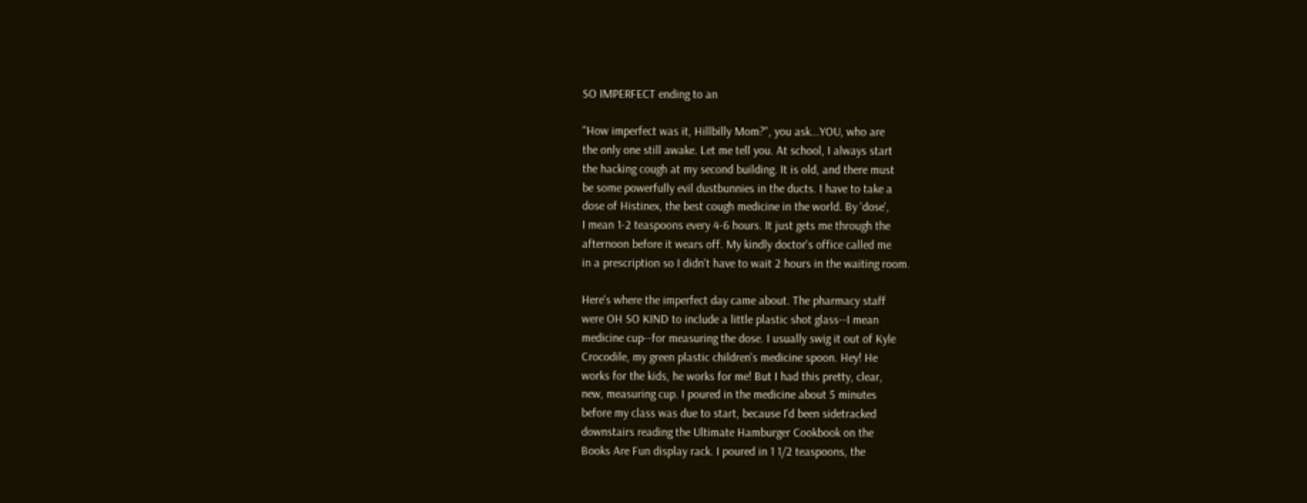SO IMPERFECT ending to an

"How imperfect was it, Hillbilly Mom?", you ask...YOU, who are
the only one still awake. Let me tell you. At school, I always start
the hacking cough at my second building. It is old, and there must
be some powerfully evil dustbunnies in the ducts. I have to take a
dose of Histinex, the best cough medicine in the world. By 'dose',
I mean 1-2 teaspoons every 4-6 hours. It just gets me through the
afternoon before it wears off. My kindly doctor's office called me
in a prescription so I didn't have to wait 2 hours in the waiting room.

Here's where the imperfect day came about. The pharmacy staff
were OH SO KIND to include a little plastic shot glass--I mean
medicine cup--for measuring the dose. I usually swig it out of Kyle
Crocodile, my green plastic children's medicine spoon. Hey! He
works for the kids, he works for me! But I had this pretty, clear,
new, measuring cup. I poured in the medicine about 5 minutes
before my class was due to start, because I'd been sidetracked
downstairs reading the Ultimate Hamburger Cookbook on the
Books Are Fun display rack. I poured in 1 1/2 teaspoons, the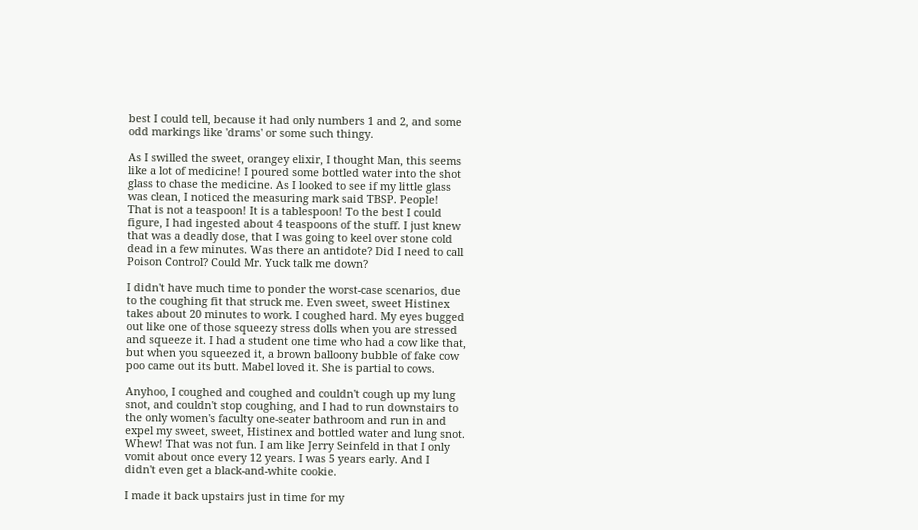best I could tell, because it had only numbers 1 and 2, and some
odd markings like 'drams' or some such thingy.

As I swilled the sweet, orangey elixir, I thought Man, this seems
like a lot of medicine! I poured some bottled water into the shot
glass to chase the medicine. As I looked to see if my little glass
was clean, I noticed the measuring mark said TBSP. People!
That is not a teaspoon! It is a tablespoon! To the best I could
figure, I had ingested about 4 teaspoons of the stuff. I just knew
that was a deadly dose, that I was going to keel over stone cold
dead in a few minutes. Was there an antidote? Did I need to call
Poison Control? Could Mr. Yuck talk me down?

I didn't have much time to ponder the worst-case scenarios, due
to the coughing fit that struck me. Even sweet, sweet Histinex
takes about 20 minutes to work. I coughed hard. My eyes bugged
out like one of those squeezy stress dolls when you are stressed
and squeeze it. I had a student one time who had a cow like that,
but when you squeezed it, a brown balloony bubble of fake cow
poo came out its butt. Mabel loved it. She is partial to cows.

Anyhoo, I coughed and coughed and couldn't cough up my lung
snot, and couldn't stop coughing, and I had to run downstairs to
the only women's faculty one-seater bathroom and run in and
expel my sweet, sweet, Histinex and bottled water and lung snot.
Whew! That was not fun. I am like Jerry Seinfeld in that I only
vomit about once every 12 years. I was 5 years early. And I
didn't even get a black-and-white cookie.

I made it back upstairs just in time for my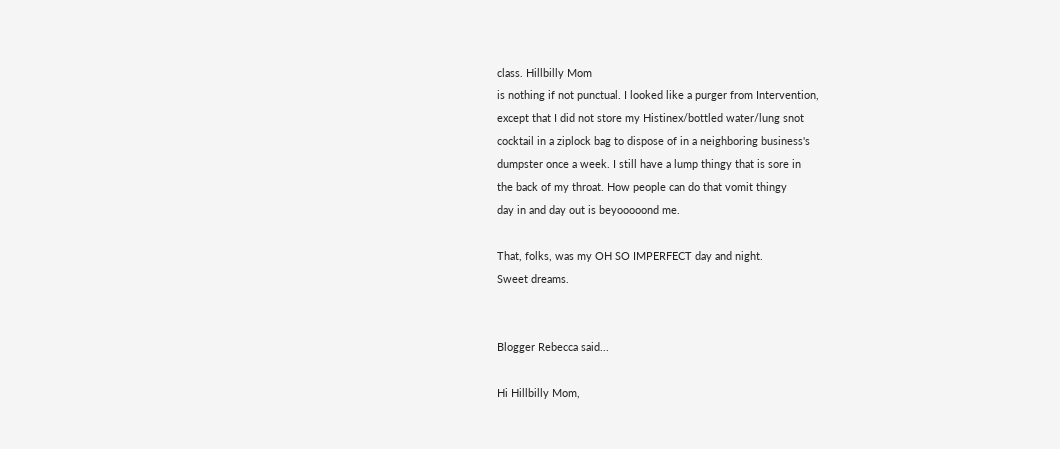class. Hillbilly Mom
is nothing if not punctual. I looked like a purger from Intervention,
except that I did not store my Histinex/bottled water/lung snot
cocktail in a ziplock bag to dispose of in a neighboring business's
dumpster once a week. I still have a lump thingy that is sore in
the back of my throat. How people can do that vomit thingy
day in and day out is beyooooond me.

That, folks, was my OH SO IMPERFECT day and night.
Sweet dreams.


Blogger Rebecca said...

Hi Hillbilly Mom,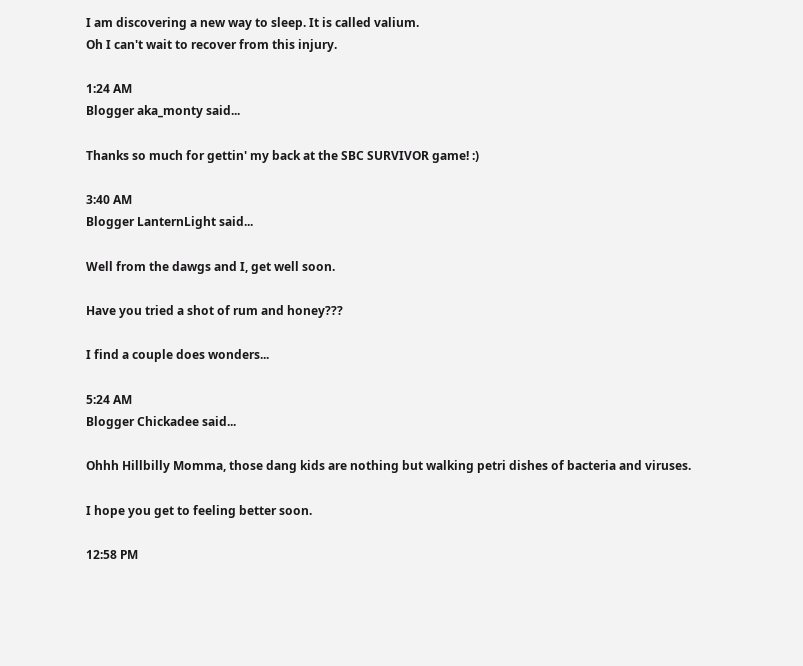I am discovering a new way to sleep. It is called valium.
Oh I can't wait to recover from this injury.

1:24 AM
Blogger aka_monty said...

Thanks so much for gettin' my back at the SBC SURVIVOR game! :)

3:40 AM
Blogger LanternLight said...

Well from the dawgs and I, get well soon.

Have you tried a shot of rum and honey???

I find a couple does wonders...

5:24 AM
Blogger Chickadee said...

Ohhh Hillbilly Momma, those dang kids are nothing but walking petri dishes of bacteria and viruses.

I hope you get to feeling better soon.

12:58 PM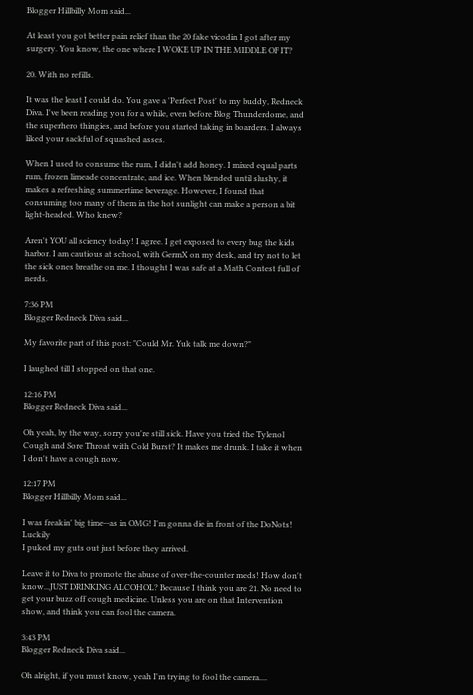Blogger Hillbilly Mom said...

At least you got better pain relief than the 20 fake vicodin I got after my surgery. You know, the one where I WOKE UP IN THE MIDDLE OF IT?

20. With no refills.

It was the least I could do. You gave a 'Perfect Post' to my buddy, Redneck Diva. I've been reading you for a while, even before Blog Thunderdome, and the superhero thingies, and before you started taking in boarders. I always liked your sackful of squashed asses.

When I used to consume the rum, I didn't add honey. I mixed equal parts rum, frozen limeade concentrate, and ice. When blended until slushy, it makes a refreshing summertime beverage. However, I found that consuming too many of them in the hot sunlight can make a person a bit light-headed. Who knew?

Aren't YOU all sciency today! I agree. I get exposed to every bug the kids harbor. I am cautious at school, with GermX on my desk, and try not to let the sick ones breathe on me. I thought I was safe at a Math Contest full of nerds.

7:36 PM
Blogger Redneck Diva said...

My favorite part of this post: "Could Mr. Yuk talk me down?"

I laughed till I stopped on that one.

12:16 PM
Blogger Redneck Diva said...

Oh yeah, by the way, sorry you're still sick. Have you tried the Tylenol Cough and Sore Throat with Cold Burst? It makes me drunk. I take it when I don't have a cough now.

12:17 PM
Blogger Hillbilly Mom said...

I was freakin' big time--as in OMG! I'm gonna die in front of the DoNots! Luckily
I puked my guts out just before they arrived.

Leave it to Diva to promote the abuse of over-the-counter meds! How don't know...JUST DRINKING ALCOHOL? Because I think you are 21. No need to get your buzz off cough medicine. Unless you are on that Intervention show, and think you can fool the camera.

3:43 PM
Blogger Redneck Diva said...

Oh alright, if you must know, yeah I'm trying to fool the camera....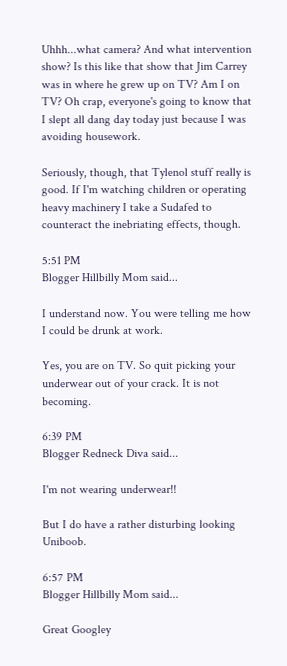Uhhh...what camera? And what intervention show? Is this like that show that Jim Carrey was in where he grew up on TV? Am I on TV? Oh crap, everyone's going to know that I slept all dang day today just because I was avoiding housework.

Seriously, though, that Tylenol stuff really is good. If I'm watching children or operating heavy machinery I take a Sudafed to counteract the inebriating effects, though.

5:51 PM
Blogger Hillbilly Mom said...

I understand now. You were telling me how I could be drunk at work.

Yes, you are on TV. So quit picking your underwear out of your crack. It is not becoming.

6:39 PM
Blogger Redneck Diva said...

I'm not wearing underwear!!

But I do have a rather disturbing looking Uniboob.

6:57 PM
Blogger Hillbilly Mom said...

Great Googley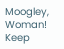Moogley, Woman! Keep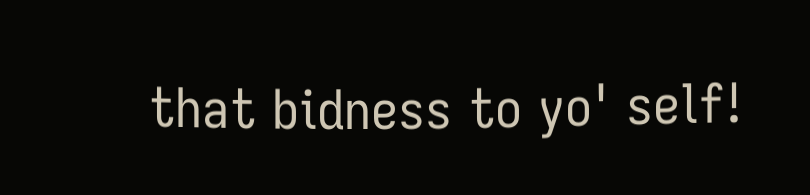that bidness to yo' self!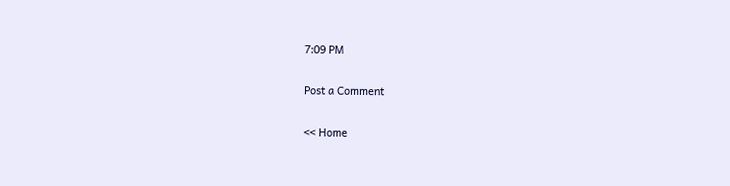7:09 PM

Post a Comment

<< Home